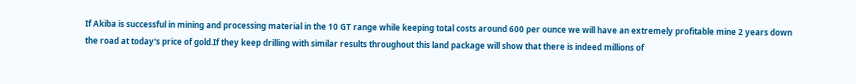If Akiba is successful in mining and processing material in the 10 GT range while keeping total costs around 600 per ounce we will have an extremely profitable mine 2 years down the road at today's price of gold.If they keep drilling with similar results throughout this land package will show that there is indeed millions of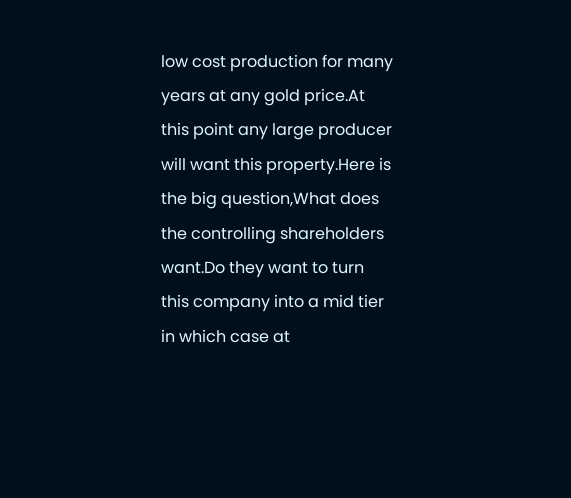low cost production for many years at any gold price.At this point any large producer will want this property.Here is the big question,What does the controlling shareholders want.Do they want to turn this company into a mid tier in which case at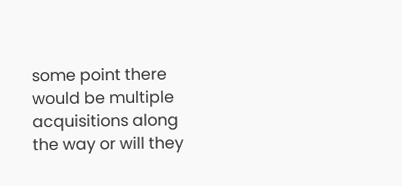some point there would be multiple acquisitions along the way or will they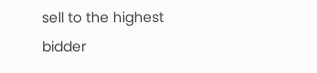sell to the highest bidder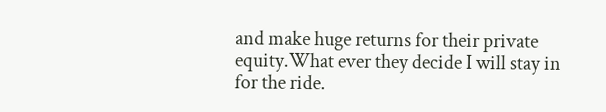and make huge returns for their private equity.What ever they decide I will stay in for the ride.